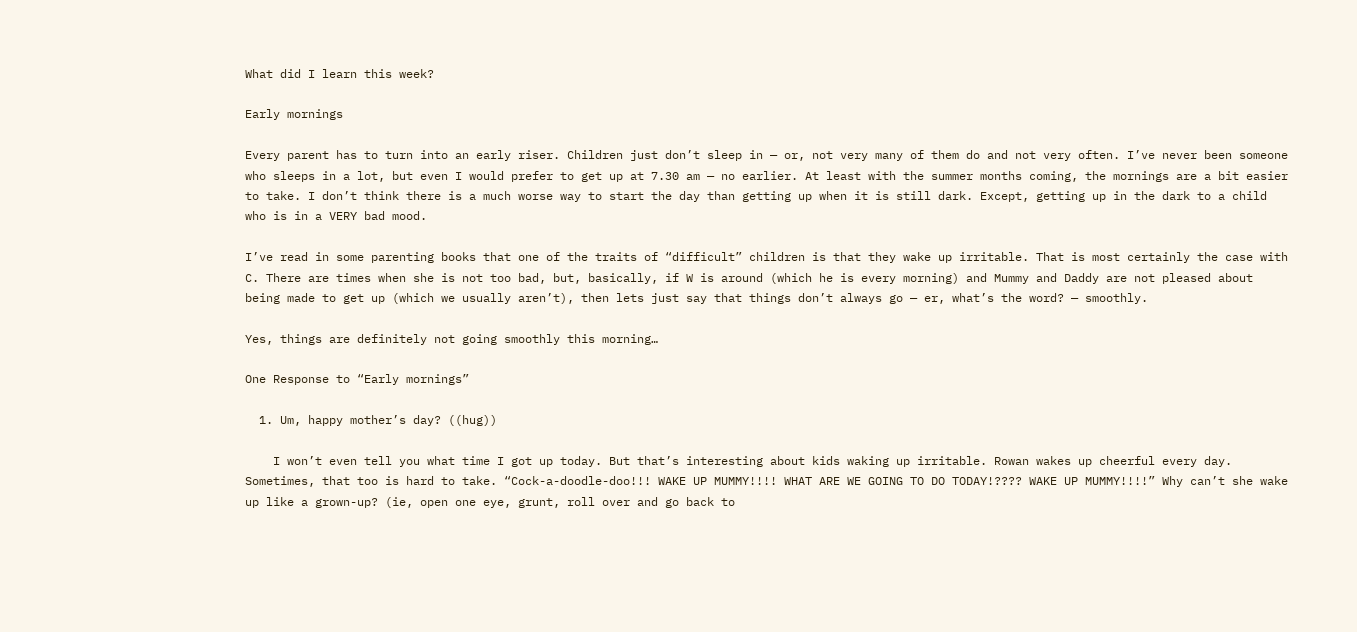What did I learn this week?

Early mornings

Every parent has to turn into an early riser. Children just don’t sleep in — or, not very many of them do and not very often. I’ve never been someone who sleeps in a lot, but even I would prefer to get up at 7.30 am — no earlier. At least with the summer months coming, the mornings are a bit easier to take. I don’t think there is a much worse way to start the day than getting up when it is still dark. Except, getting up in the dark to a child who is in a VERY bad mood.

I’ve read in some parenting books that one of the traits of “difficult” children is that they wake up irritable. That is most certainly the case with C. There are times when she is not too bad, but, basically, if W is around (which he is every morning) and Mummy and Daddy are not pleased about being made to get up (which we usually aren’t), then lets just say that things don’t always go — er, what’s the word? — smoothly.

Yes, things are definitely not going smoothly this morning…

One Response to “Early mornings”

  1. Um, happy mother’s day? ((hug))

    I won’t even tell you what time I got up today. But that’s interesting about kids waking up irritable. Rowan wakes up cheerful every day. Sometimes, that too is hard to take. “Cock-a-doodle-doo!!! WAKE UP MUMMY!!!! WHAT ARE WE GOING TO DO TODAY!???? WAKE UP MUMMY!!!!” Why can’t she wake up like a grown-up? (ie, open one eye, grunt, roll over and go back to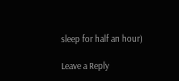sleep for half an hour)

Leave a Reply